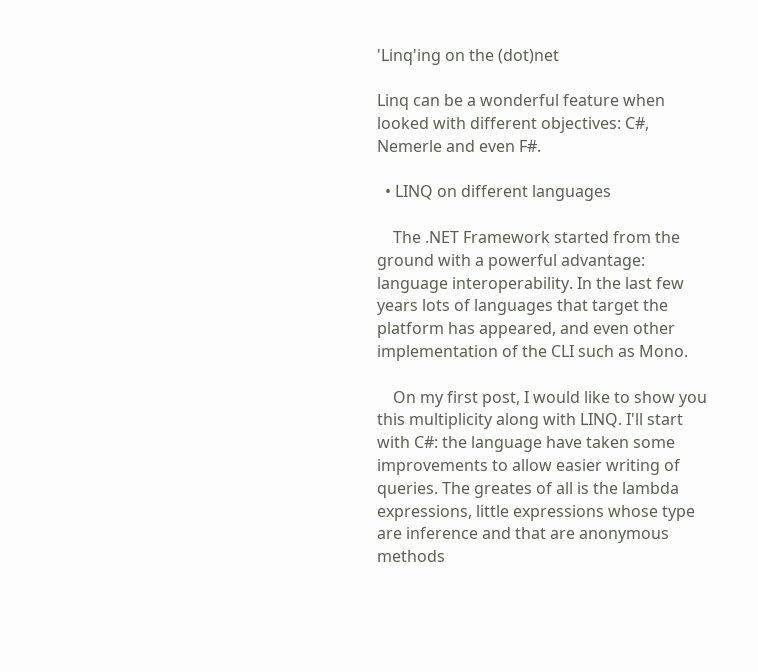'Linq'ing on the (dot)net

Linq can be a wonderful feature when looked with different objectives: C#, Nemerle and even F#.

  • LINQ on different languages

    The .NET Framework started from the ground with a powerful advantage: language interoperability. In the last few years lots of languages that target the platform has appeared, and even other implementation of the CLI such as Mono.

    On my first post, I would like to show you this multiplicity along with LINQ. I'll start with C#: the language have taken some improvements to allow easier writing of queries. The greates of all is the lambda expressions, little expressions whose type are inference and that are anonymous methods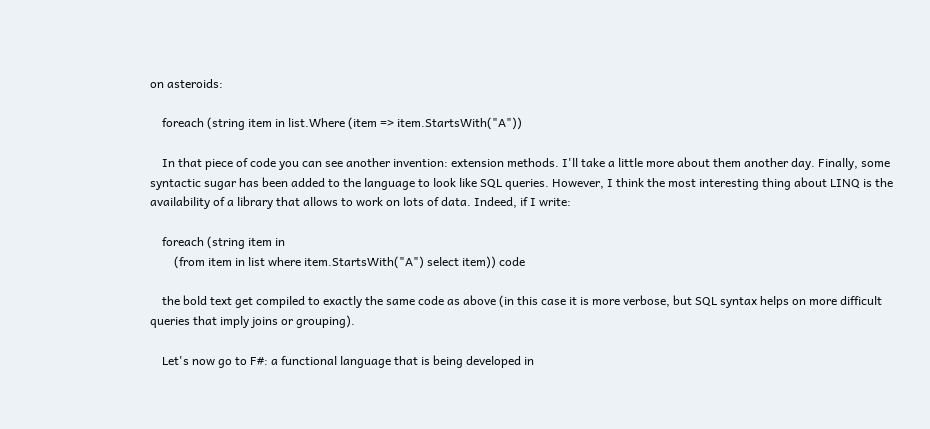on asteroids:

    foreach (string item in list.Where (item => item.StartsWith("A"))

    In that piece of code you can see another invention: extension methods. I'll take a little more about them another day. Finally, some syntactic sugar has been added to the language to look like SQL queries. However, I think the most interesting thing about LINQ is the availability of a library that allows to work on lots of data. Indeed, if I write:

    foreach (string item in
        (from item in list where item.StartsWith("A") select item)) code

    the bold text get compiled to exactly the same code as above (in this case it is more verbose, but SQL syntax helps on more difficult queries that imply joins or grouping).

    Let's now go to F#: a functional language that is being developed in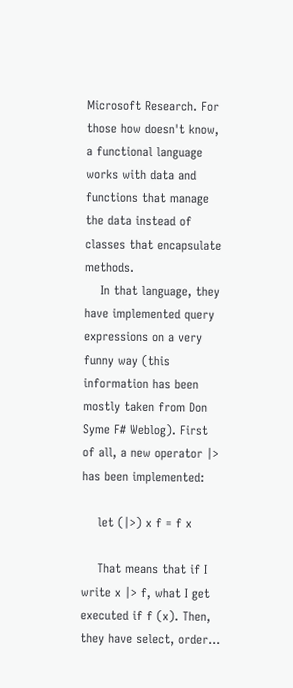Microsoft Research. For those how doesn't know, a functional language works with data and functions that manage the data instead of classes that encapsulate methods.
    In that language, they have implemented query expressions on a very funny way (this information has been mostly taken from Don Syme F# Weblog). First of all, a new operator |> has been implemented:

    let (|>) x f = f x

    That means that if I write x |> f, what I get executed if f (x). Then, they have select, order...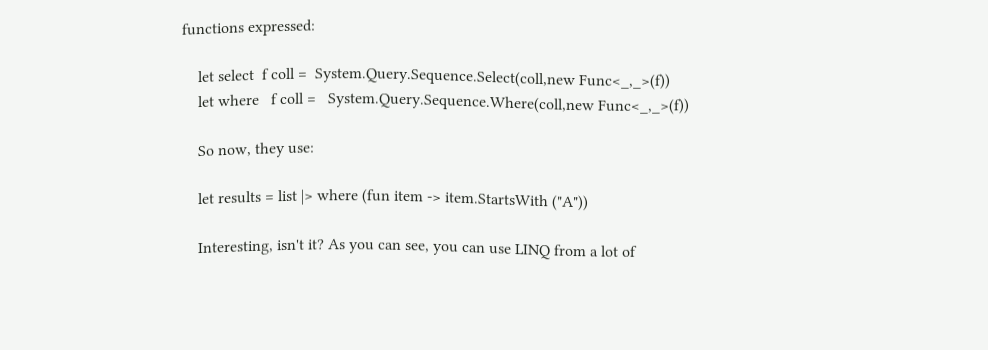functions expressed:

    let select  f coll =  System.Query.Sequence.Select(coll,new Func<_,_>(f))
    let where   f coll =   System.Query.Sequence.Where(coll,new Func<_,_>(f))

    So now, they use:

    let results = list |> where (fun item -> item.StartsWith ("A"))

    Interesting, isn't it? As you can see, you can use LINQ from a lot of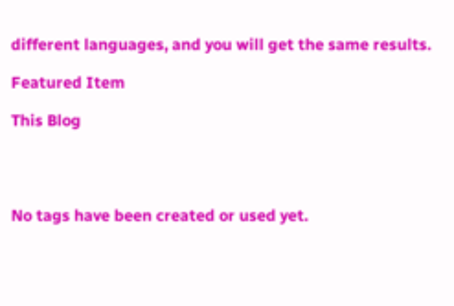different languages, and you will get the same results.

Featured Item

This Blog




No tags have been created or used yet.